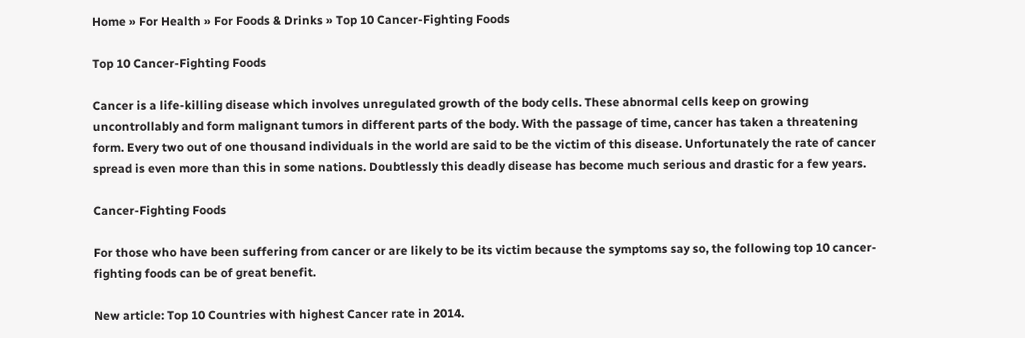Home » For Health » For Foods & Drinks » Top 10 Cancer-Fighting Foods

Top 10 Cancer-Fighting Foods

Cancer is a life-killing disease which involves unregulated growth of the body cells. These abnormal cells keep on growing uncontrollably and form malignant tumors in different parts of the body. With the passage of time, cancer has taken a threatening form. Every two out of one thousand individuals in the world are said to be the victim of this disease. Unfortunately the rate of cancer spread is even more than this in some nations. Doubtlessly this deadly disease has become much serious and drastic for a few years.

Cancer-Fighting Foods

For those who have been suffering from cancer or are likely to be its victim because the symptoms say so, the following top 10 cancer-fighting foods can be of great benefit.

New article: Top 10 Countries with highest Cancer rate in 2014.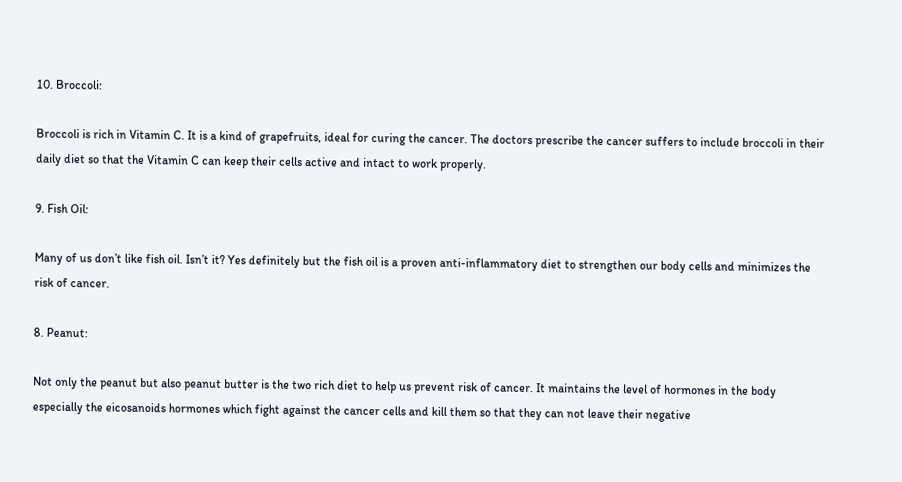10. Broccoli:

Broccoli is rich in Vitamin C. It is a kind of grapefruits, ideal for curing the cancer. The doctors prescribe the cancer suffers to include broccoli in their daily diet so that the Vitamin C can keep their cells active and intact to work properly.

9. Fish Oil:

Many of us don’t like fish oil. Isn’t it? Yes definitely but the fish oil is a proven anti-inflammatory diet to strengthen our body cells and minimizes the risk of cancer.

8. Peanut:

Not only the peanut but also peanut butter is the two rich diet to help us prevent risk of cancer. It maintains the level of hormones in the body especially the eicosanoids hormones which fight against the cancer cells and kill them so that they can not leave their negative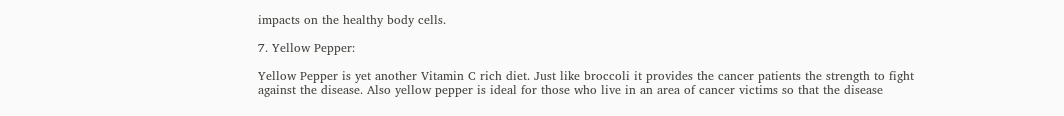impacts on the healthy body cells.

7. Yellow Pepper:

Yellow Pepper is yet another Vitamin C rich diet. Just like broccoli it provides the cancer patients the strength to fight against the disease. Also yellow pepper is ideal for those who live in an area of cancer victims so that the disease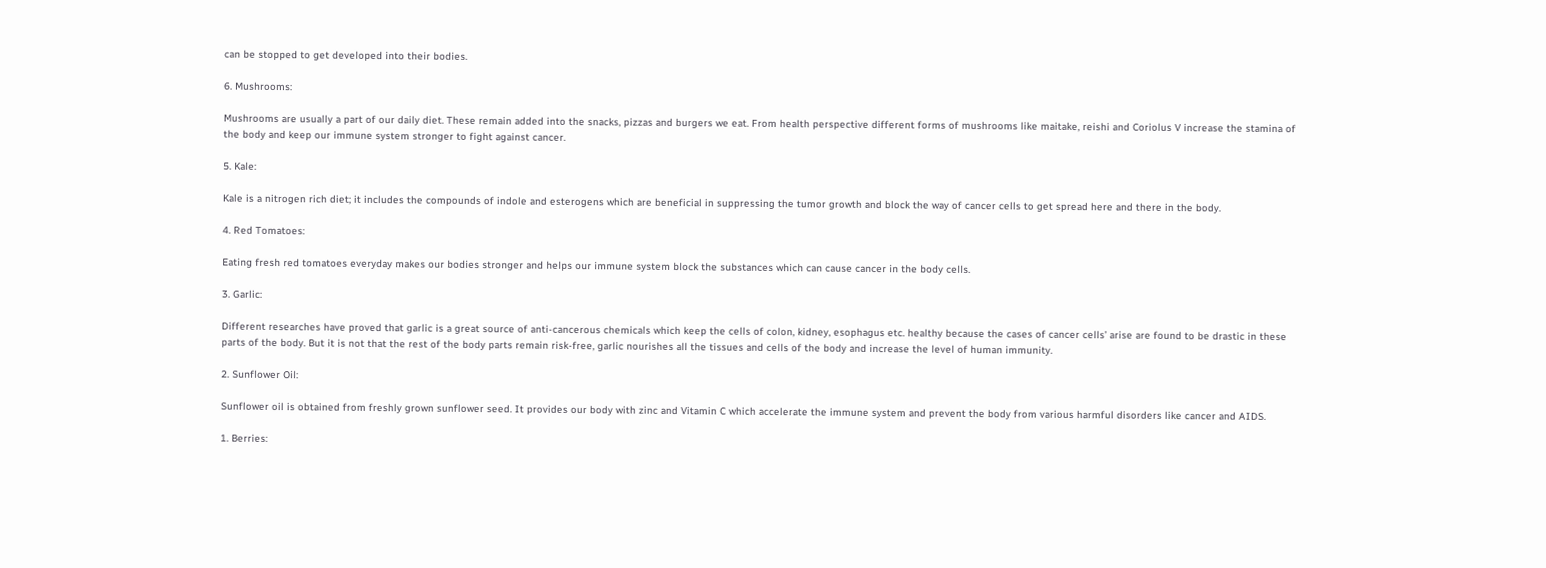can be stopped to get developed into their bodies.

6. Mushrooms:

Mushrooms are usually a part of our daily diet. These remain added into the snacks, pizzas and burgers we eat. From health perspective different forms of mushrooms like maitake, reishi and Coriolus V increase the stamina of the body and keep our immune system stronger to fight against cancer.

5. Kale:

Kale is a nitrogen rich diet; it includes the compounds of indole and esterogens which are beneficial in suppressing the tumor growth and block the way of cancer cells to get spread here and there in the body.

4. Red Tomatoes:

Eating fresh red tomatoes everyday makes our bodies stronger and helps our immune system block the substances which can cause cancer in the body cells.

3. Garlic:

Different researches have proved that garlic is a great source of anti-cancerous chemicals which keep the cells of colon, kidney, esophagus etc. healthy because the cases of cancer cells’ arise are found to be drastic in these parts of the body. But it is not that the rest of the body parts remain risk-free, garlic nourishes all the tissues and cells of the body and increase the level of human immunity.

2. Sunflower Oil:

Sunflower oil is obtained from freshly grown sunflower seed. It provides our body with zinc and Vitamin C which accelerate the immune system and prevent the body from various harmful disorders like cancer and AIDS.

1. Berries: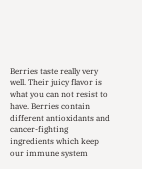Berries taste really very well. Their juicy flavor is what you can not resist to have. Berries contain different antioxidants and cancer-fighting ingredients which keep our immune system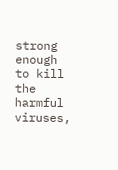strong enough to kill the harmful viruses,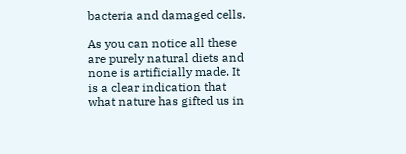bacteria and damaged cells.

As you can notice all these are purely natural diets and none is artificially made. It is a clear indication that what nature has gifted us in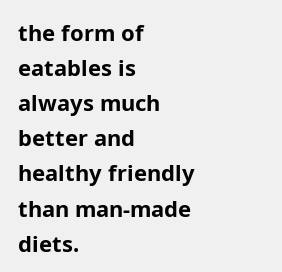the form of eatables is always much better and healthy friendly than man-made diets.